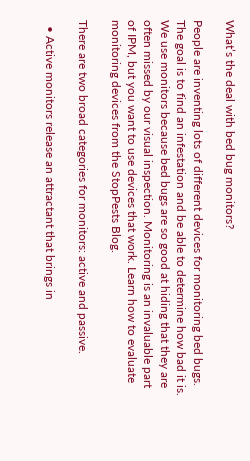What’s the deal with bed bug monitors?

People are inventing lots of different devices for monitoring bed bugs. The goal is to find an infestation and be able to determine how bad it is. We use monitors because bed bugs are so good at hiding that they are often missed by our visual inspection. Monitoring is an invaluable part of IPM, but you want to use devices that work. Learn how to evaluate monitoring devices from the StopPests Blog.

There are two broad categories for monitors: active and passive.

  • Active monitors release an attractant that brings in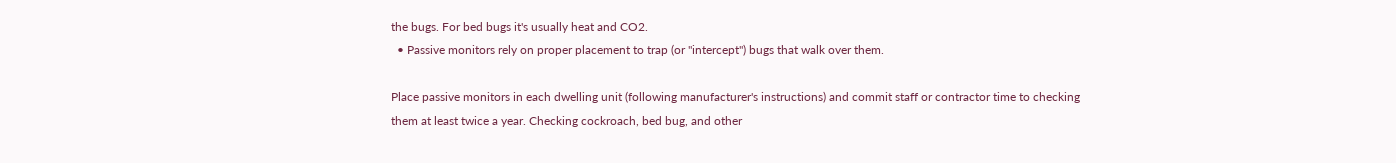the bugs. For bed bugs it's usually heat and CO2.
  • Passive monitors rely on proper placement to trap (or "intercept") bugs that walk over them.

Place passive monitors in each dwelling unit (following manufacturer's instructions) and commit staff or contractor time to checking them at least twice a year. Checking cockroach, bed bug, and other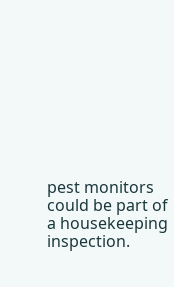pest monitors could be part of a housekeeping inspection.